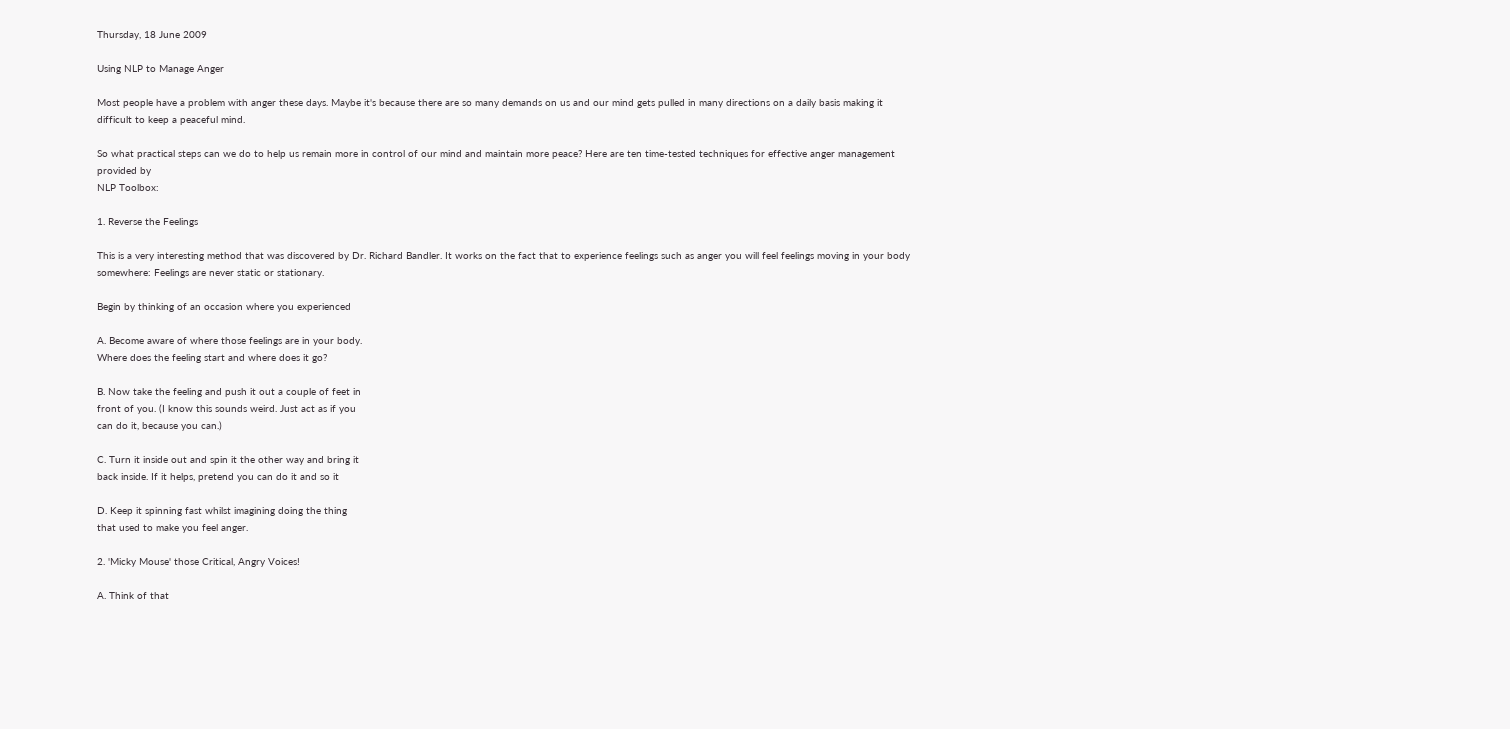Thursday, 18 June 2009

Using NLP to Manage Anger

Most people have a problem with anger these days. Maybe it's because there are so many demands on us and our mind gets pulled in many directions on a daily basis making it difficult to keep a peaceful mind.

So what practical steps can we do to help us remain more in control of our mind and maintain more peace? Here are ten time-tested techniques for effective anger management provided by
NLP Toolbox:

1. Reverse the Feelings

This is a very interesting method that was discovered by Dr. Richard Bandler. It works on the fact that to experience feelings such as anger you will feel feelings moving in your body somewhere: Feelings are never static or stationary.

Begin by thinking of an occasion where you experienced

A. Become aware of where those feelings are in your body.
Where does the feeling start and where does it go?

B. Now take the feeling and push it out a couple of feet in
front of you. (I know this sounds weird. Just act as if you
can do it, because you can.)

C. Turn it inside out and spin it the other way and bring it
back inside. If it helps, pretend you can do it and so it

D. Keep it spinning fast whilst imagining doing the thing
that used to make you feel anger.

2. 'Micky Mouse' those Critical, Angry Voices!

A. Think of that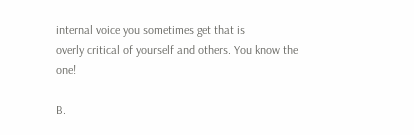internal voice you sometimes get that is
overly critical of yourself and others. You know the one!

B.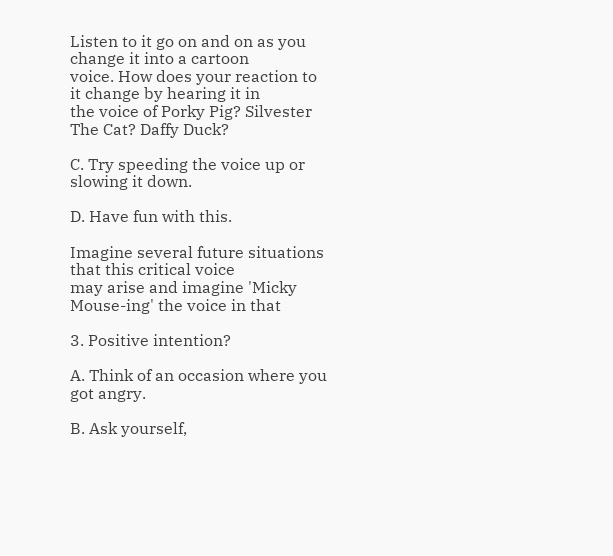Listen to it go on and on as you change it into a cartoon
voice. How does your reaction to it change by hearing it in
the voice of Porky Pig? Silvester The Cat? Daffy Duck?

C. Try speeding the voice up or slowing it down.

D. Have fun with this.

Imagine several future situations that this critical voice
may arise and imagine 'Micky Mouse-ing' the voice in that

3. Positive intention?

A. Think of an occasion where you got angry.

B. Ask yourself,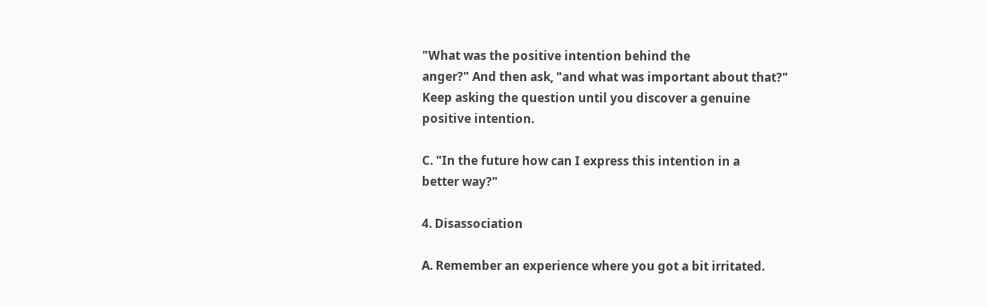"What was the positive intention behind the
anger?" And then ask, "and what was important about that?"
Keep asking the question until you discover a genuine
positive intention.

C. "In the future how can I express this intention in a
better way?"

4. Disassociation

A. Remember an experience where you got a bit irritated.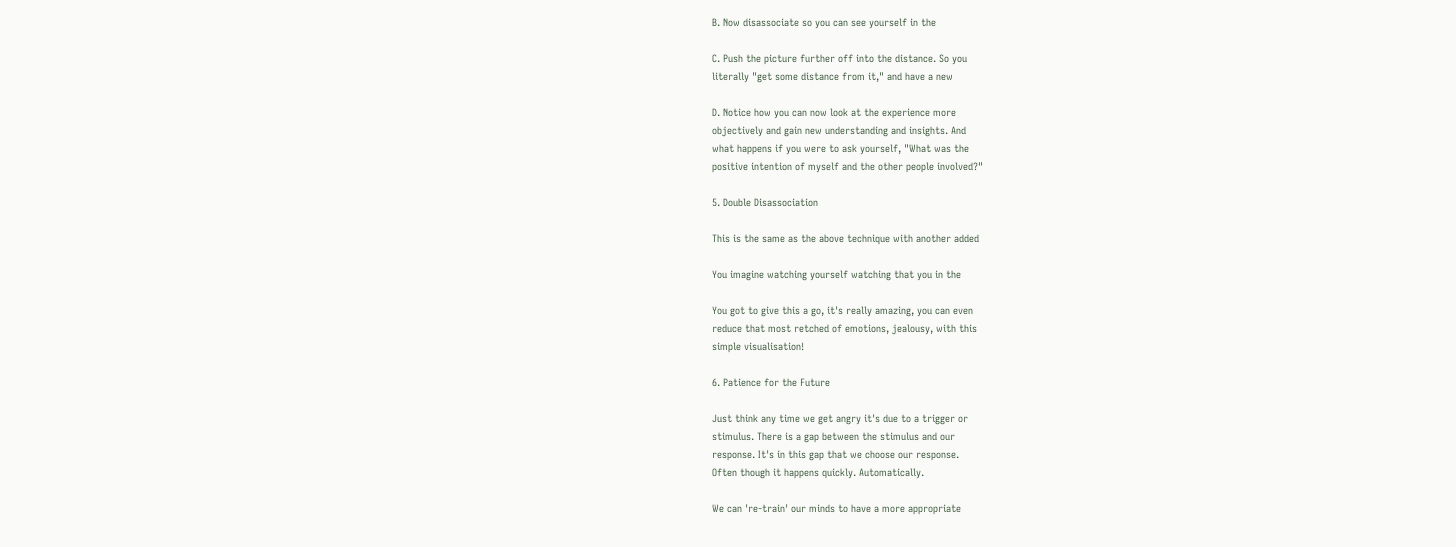B. Now disassociate so you can see yourself in the

C. Push the picture further off into the distance. So you
literally "get some distance from it," and have a new

D. Notice how you can now look at the experience more
objectively and gain new understanding and insights. And
what happens if you were to ask yourself, "What was the
positive intention of myself and the other people involved?"

5. Double Disassociation

This is the same as the above technique with another added

You imagine watching yourself watching that you in the

You got to give this a go, it's really amazing, you can even
reduce that most retched of emotions, jealousy, with this
simple visualisation!

6. Patience for the Future

Just think any time we get angry it's due to a trigger or
stimulus. There is a gap between the stimulus and our
response. It's in this gap that we choose our response.
Often though it happens quickly. Automatically.

We can 're-train' our minds to have a more appropriate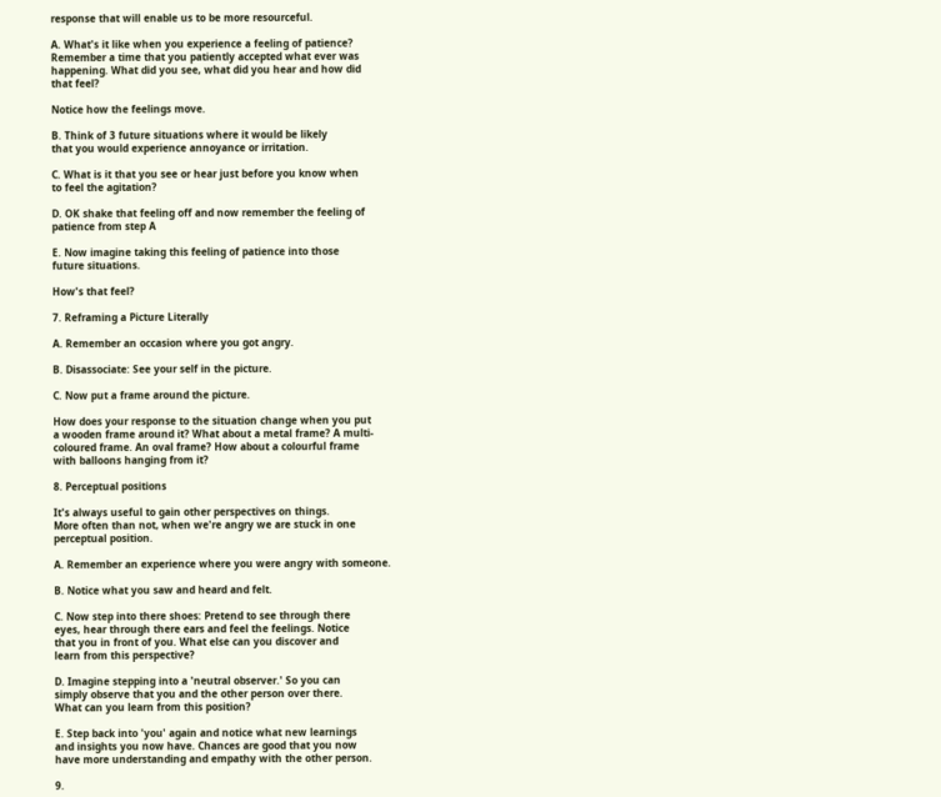response that will enable us to be more resourceful.

A. What's it like when you experience a feeling of patience?
Remember a time that you patiently accepted what ever was
happening. What did you see, what did you hear and how did
that feel?

Notice how the feelings move.

B. Think of 3 future situations where it would be likely
that you would experience annoyance or irritation.

C. What is it that you see or hear just before you know when
to feel the agitation?

D. OK shake that feeling off and now remember the feeling of
patience from step A

E. Now imagine taking this feeling of patience into those
future situations.

How's that feel?

7. Reframing a Picture Literally

A. Remember an occasion where you got angry.

B. Disassociate: See your self in the picture.

C. Now put a frame around the picture.

How does your response to the situation change when you put
a wooden frame around it? What about a metal frame? A multi-
coloured frame. An oval frame? How about a colourful frame
with balloons hanging from it?

8. Perceptual positions

It's always useful to gain other perspectives on things.
More often than not, when we're angry we are stuck in one
perceptual position.

A. Remember an experience where you were angry with someone.

B. Notice what you saw and heard and felt.

C. Now step into there shoes: Pretend to see through there
eyes, hear through there ears and feel the feelings. Notice
that you in front of you. What else can you discover and
learn from this perspective?

D. Imagine stepping into a 'neutral observer.' So you can
simply observe that you and the other person over there.
What can you learn from this position?

E. Step back into 'you' again and notice what new learnings
and insights you now have. Chances are good that you now
have more understanding and empathy with the other person.

9.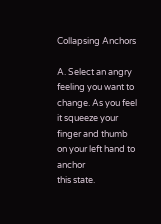Collapsing Anchors

A. Select an angry feeling you want to change. As you feel
it squeeze your finger and thumb on your left hand to anchor
this state.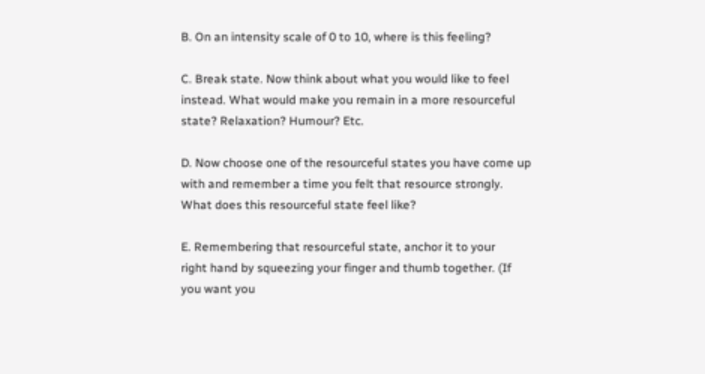B. On an intensity scale of 0 to 10, where is this feeling?

C. Break state. Now think about what you would like to feel
instead. What would make you remain in a more resourceful
state? Relaxation? Humour? Etc.

D. Now choose one of the resourceful states you have come up
with and remember a time you felt that resource strongly.
What does this resourceful state feel like?

E. Remembering that resourceful state, anchor it to your
right hand by squeezing your finger and thumb together. (If
you want you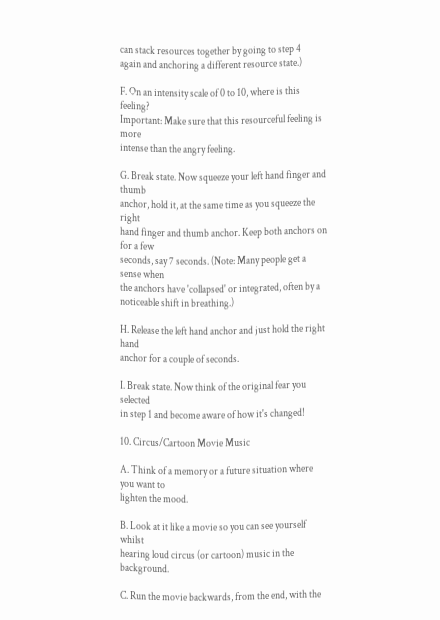can stack resources together by going to step 4
again and anchoring a different resource state.)

F. On an intensity scale of 0 to 10, where is this feeling?
Important: Make sure that this resourceful feeling is more
intense than the angry feeling.

G. Break state. Now squeeze your left hand finger and thumb
anchor, hold it, at the same time as you squeeze the right
hand finger and thumb anchor. Keep both anchors on for a few
seconds, say 7 seconds. (Note: Many people get a sense when
the anchors have 'collapsed' or integrated, often by a
noticeable shift in breathing.)

H. Release the left hand anchor and just hold the right hand
anchor for a couple of seconds.

I. Break state. Now think of the original fear you selected
in step 1 and become aware of how it's changed!

10. Circus/Cartoon Movie Music

A. Think of a memory or a future situation where you want to
lighten the mood.

B. Look at it like a movie so you can see yourself whilst
hearing loud circus (or cartoon) music in the background.

C. Run the movie backwards, from the end, with the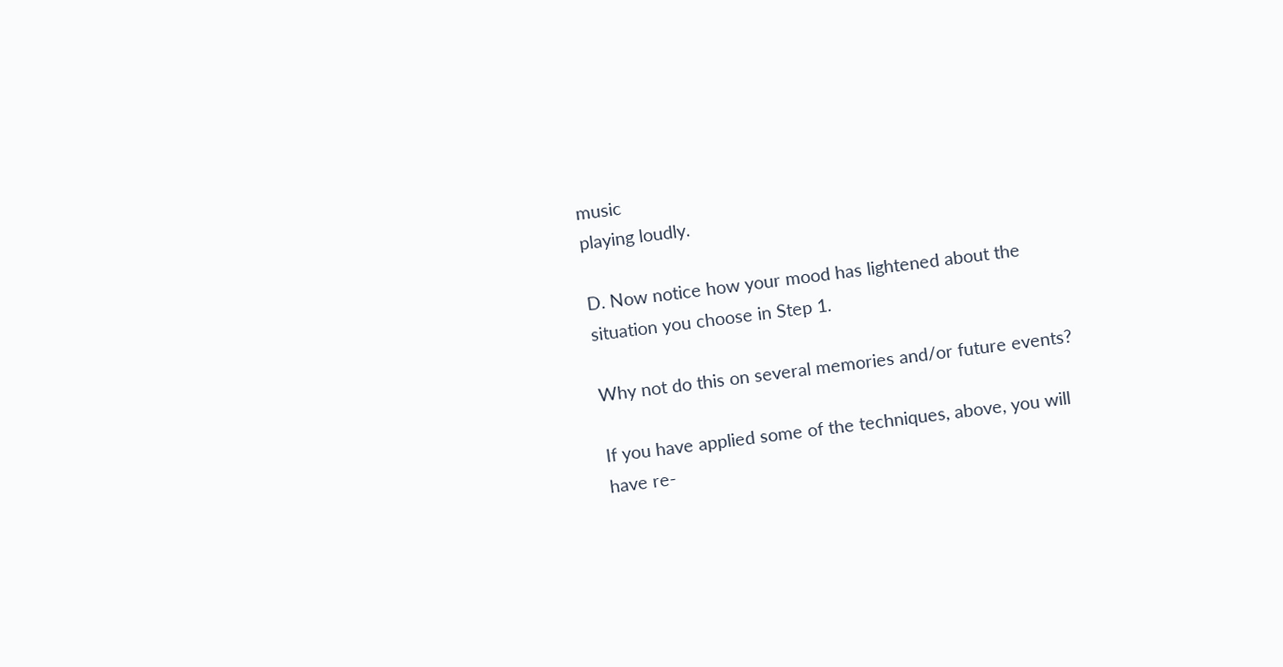music
playing loudly.

D. Now notice how your mood has lightened about the
situation you choose in Step 1.

Why not do this on several memories and/or future events?

If you have applied some of the techniques, above, you will
have re-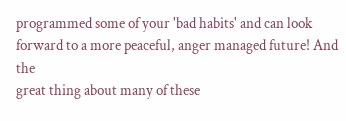programmed some of your 'bad habits' and can look
forward to a more peaceful, anger managed future! And the
great thing about many of these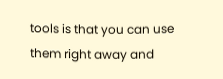tools is that you can use
them right away and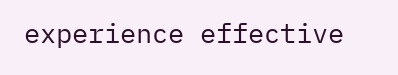experience effective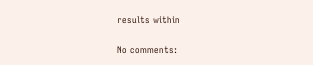results within

No comments: